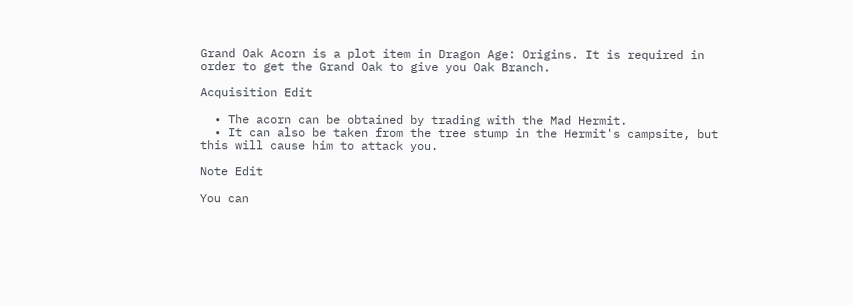Grand Oak Acorn is a plot item in Dragon Age: Origins. It is required in order to get the Grand Oak to give you Oak Branch.

Acquisition Edit

  • The acorn can be obtained by trading with the Mad Hermit.
  • It can also be taken from the tree stump in the Hermit's campsite, but this will cause him to attack you.

Note Edit

You can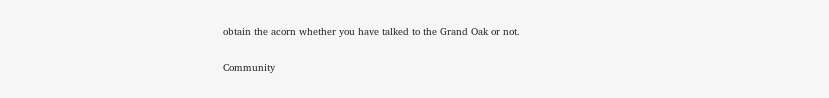obtain the acorn whether you have talked to the Grand Oak or not.

Community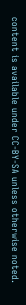content is available under CC-BY-SA unless otherwise noted.